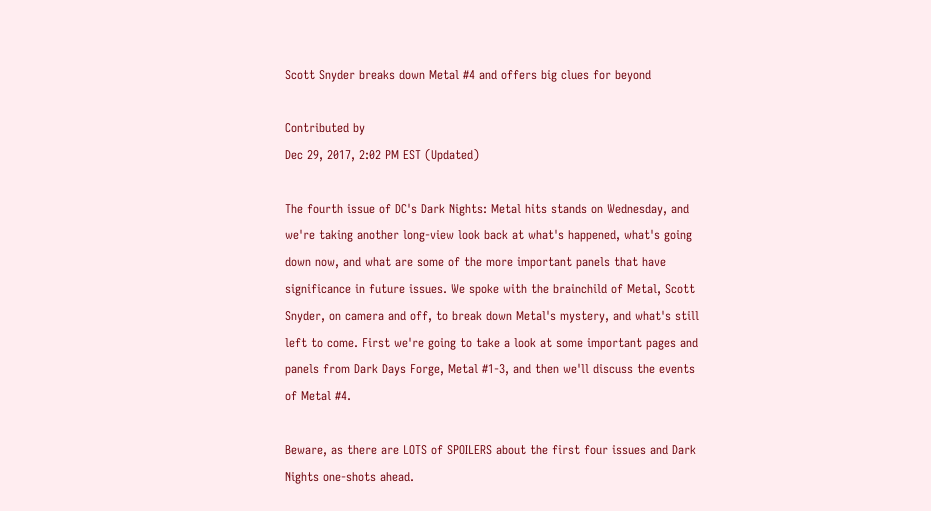Scott Snyder breaks down Metal #4 and offers big clues for beyond

Contributed by
Dec 29, 2017, 2:02 PM EST (Updated)

The fourth issue of DC's Dark Nights: Metal hits stands on Wednesday, and we're taking another long-view look back at what's happened, what's going down now, and what are some of the more important panels that have significance in future issues. We spoke with the brainchild of Metal, Scott Snyder, on camera and off, to break down Metal's mystery, and what's still left to come. First we're going to take a look at some important pages and panels from Dark Days Forge, Metal #1-3, and then we'll discuss the events of Metal #4.

Beware, as there are LOTS of SPOILERS about the first four issues and Dark Nights one-shots ahead.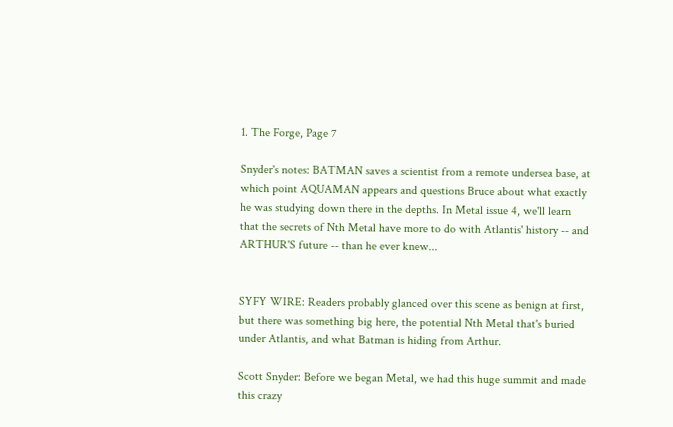1. The Forge, Page 7

Snyder's notes: BATMAN saves a scientist from a remote undersea base, at which point AQUAMAN appears and questions Bruce about what exactly he was studying down there in the depths. In Metal issue 4, we'll learn that the secrets of Nth Metal have more to do with Atlantis' history -- and ARTHUR'S future -- than he ever knew...


SYFY WIRE: Readers probably glanced over this scene as benign at first, but there was something big here, the potential Nth Metal that's buried under Atlantis, and what Batman is hiding from Arthur.

Scott Snyder: Before we began Metal, we had this huge summit and made this crazy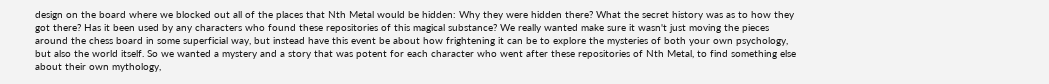design on the board where we blocked out all of the places that Nth Metal would be hidden: Why they were hidden there? What the secret history was as to how they got there? Has it been used by any characters who found these repositories of this magical substance? We really wanted make sure it wasn't just moving the pieces around the chess board in some superficial way, but instead have this event be about how frightening it can be to explore the mysteries of both your own psychology, but also the world itself. So we wanted a mystery and a story that was potent for each character who went after these repositories of Nth Metal, to find something else about their own mythology,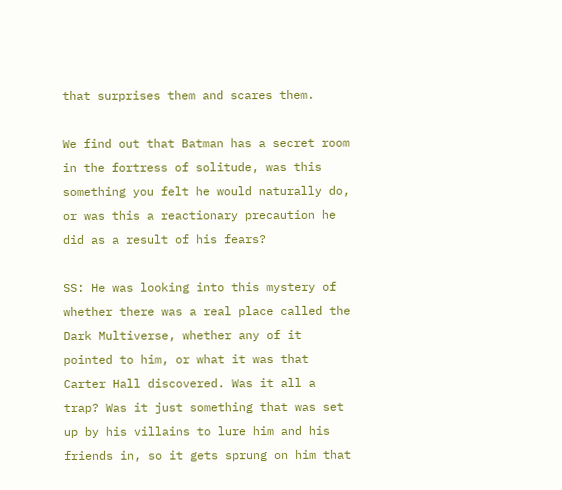that surprises them and scares them.

We find out that Batman has a secret room in the fortress of solitude, was this something you felt he would naturally do, or was this a reactionary precaution he did as a result of his fears?

SS: He was looking into this mystery of whether there was a real place called the Dark Multiverse, whether any of it pointed to him, or what it was that Carter Hall discovered. Was it all a trap? Was it just something that was set up by his villains to lure him and his friends in, so it gets sprung on him that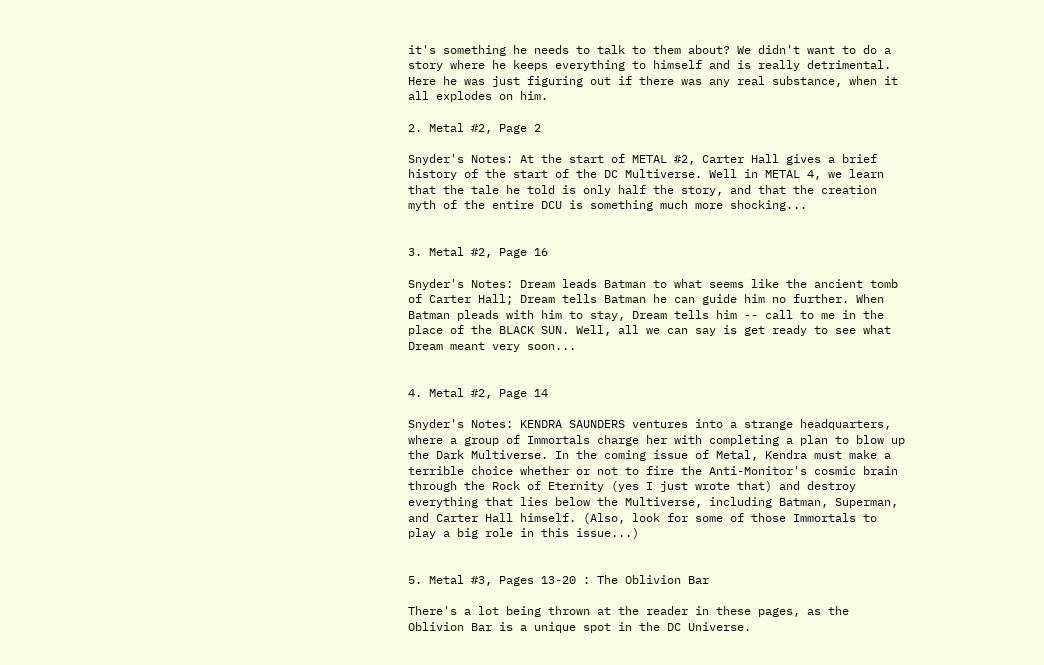it's something he needs to talk to them about? We didn't want to do a story where he keeps everything to himself and is really detrimental. Here he was just figuring out if there was any real substance, when it all explodes on him.

2. Metal #2, Page 2

Snyder's Notes: At the start of METAL #2, Carter Hall gives a brief history of the start of the DC Multiverse. Well in METAL 4, we learn that the tale he told is only half the story, and that the creation myth of the entire DCU is something much more shocking...


3. Metal #2, Page 16

Snyder's Notes: Dream leads Batman to what seems like the ancient tomb of Carter Hall; Dream tells Batman he can guide him no further. When Batman pleads with him to stay, Dream tells him -- call to me in the place of the BLACK SUN. Well, all we can say is get ready to see what Dream meant very soon...


4. Metal #2, Page 14

Snyder's Notes: KENDRA SAUNDERS ventures into a strange headquarters, where a group of Immortals charge her with completing a plan to blow up the Dark Multiverse. In the coming issue of Metal, Kendra must make a terrible choice whether or not to fire the Anti-Monitor's cosmic brain through the Rock of Eternity (yes I just wrote that) and destroy everything that lies below the Multiverse, including Batman, Superman, and Carter Hall himself. (Also, look for some of those Immortals to play a big role in this issue...)


5. Metal #3, Pages 13-20 : The Oblivion Bar

There's a lot being thrown at the reader in these pages, as the Oblivion Bar is a unique spot in the DC Universe.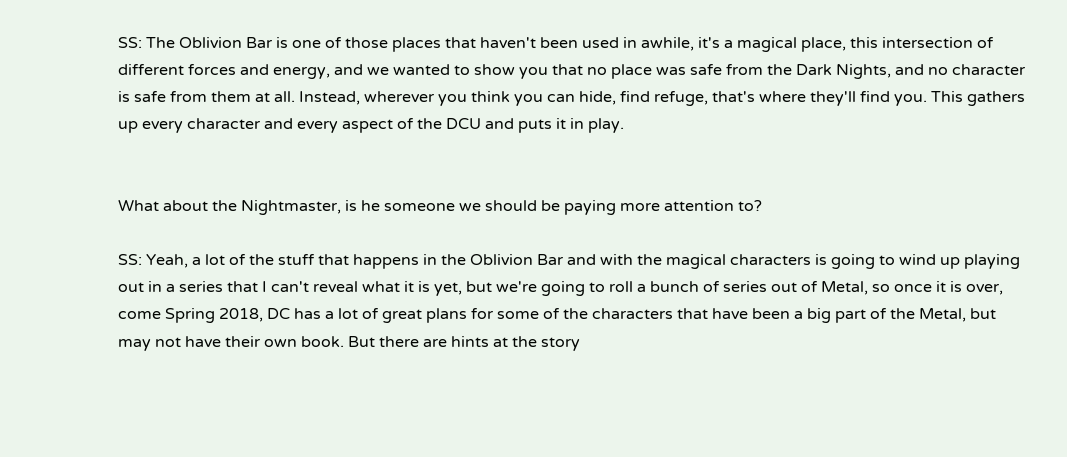SS: The Oblivion Bar is one of those places that haven't been used in awhile, it's a magical place, this intersection of different forces and energy, and we wanted to show you that no place was safe from the Dark Nights, and no character is safe from them at all. Instead, wherever you think you can hide, find refuge, that's where they'll find you. This gathers up every character and every aspect of the DCU and puts it in play.


What about the Nightmaster, is he someone we should be paying more attention to?

SS: Yeah, a lot of the stuff that happens in the Oblivion Bar and with the magical characters is going to wind up playing out in a series that I can't reveal what it is yet, but we're going to roll a bunch of series out of Metal, so once it is over, come Spring 2018, DC has a lot of great plans for some of the characters that have been a big part of the Metal, but may not have their own book. But there are hints at the story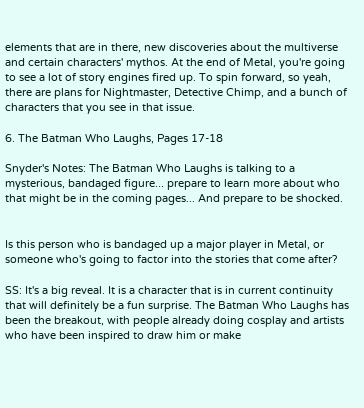elements that are in there, new discoveries about the multiverse and certain characters' mythos. At the end of Metal, you're going to see a lot of story engines fired up. To spin forward, so yeah, there are plans for Nightmaster, Detective Chimp, and a bunch of characters that you see in that issue.

6. The Batman Who Laughs, Pages 17-18

Snyder's Notes: The Batman Who Laughs is talking to a mysterious, bandaged figure... prepare to learn more about who that might be in the coming pages... And prepare to be shocked.


Is this person who is bandaged up a major player in Metal, or someone who's going to factor into the stories that come after?

SS: It's a big reveal. It is a character that is in current continuity that will definitely be a fun surprise. The Batman Who Laughs has been the breakout, with people already doing cosplay and artists who have been inspired to draw him or make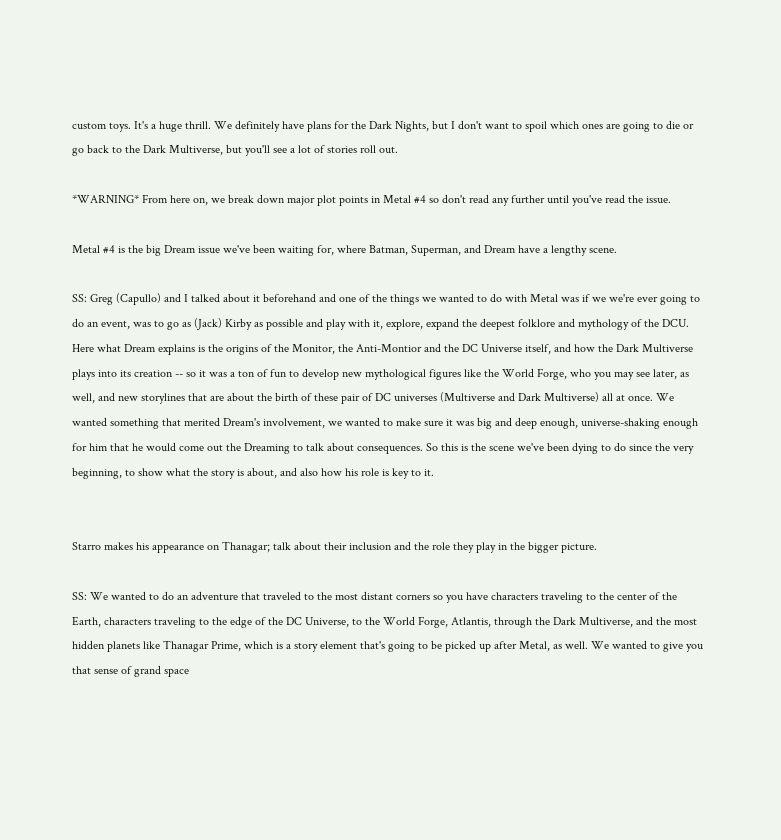custom toys. It's a huge thrill. We definitely have plans for the Dark Nights, but I don't want to spoil which ones are going to die or go back to the Dark Multiverse, but you'll see a lot of stories roll out.

*WARNING* From here on, we break down major plot points in Metal #4 so don't read any further until you've read the issue.

Metal #4 is the big Dream issue we've been waiting for, where Batman, Superman, and Dream have a lengthy scene.

SS: Greg (Capullo) and I talked about it beforehand and one of the things we wanted to do with Metal was if we we're ever going to do an event, was to go as (Jack) Kirby as possible and play with it, explore, expand the deepest folklore and mythology of the DCU. Here what Dream explains is the origins of the Monitor, the Anti-Montior and the DC Universe itself, and how the Dark Multiverse plays into its creation -- so it was a ton of fun to develop new mythological figures like the World Forge, who you may see later, as well, and new storylines that are about the birth of these pair of DC universes (Multiverse and Dark Multiverse) all at once. We wanted something that merited Dream's involvement, we wanted to make sure it was big and deep enough, universe-shaking enough for him that he would come out the Dreaming to talk about consequences. So this is the scene we've been dying to do since the very beginning, to show what the story is about, and also how his role is key to it.


Starro makes his appearance on Thanagar; talk about their inclusion and the role they play in the bigger picture.

SS: We wanted to do an adventure that traveled to the most distant corners so you have characters traveling to the center of the Earth, characters traveling to the edge of the DC Universe, to the World Forge, Atlantis, through the Dark Multiverse, and the most hidden planets like Thanagar Prime, which is a story element that's going to be picked up after Metal, as well. We wanted to give you that sense of grand space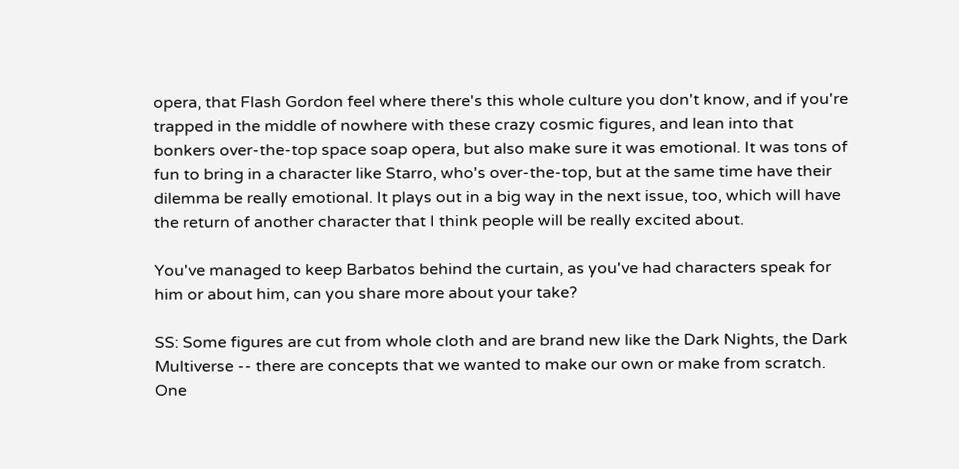opera, that Flash Gordon feel where there's this whole culture you don't know, and if you're trapped in the middle of nowhere with these crazy cosmic figures, and lean into that bonkers over-the-top space soap opera, but also make sure it was emotional. It was tons of fun to bring in a character like Starro, who's over-the-top, but at the same time have their dilemma be really emotional. It plays out in a big way in the next issue, too, which will have the return of another character that I think people will be really excited about.

You've managed to keep Barbatos behind the curtain, as you've had characters speak for him or about him, can you share more about your take?

SS: Some figures are cut from whole cloth and are brand new like the Dark Nights, the Dark Multiverse -- there are concepts that we wanted to make our own or make from scratch. One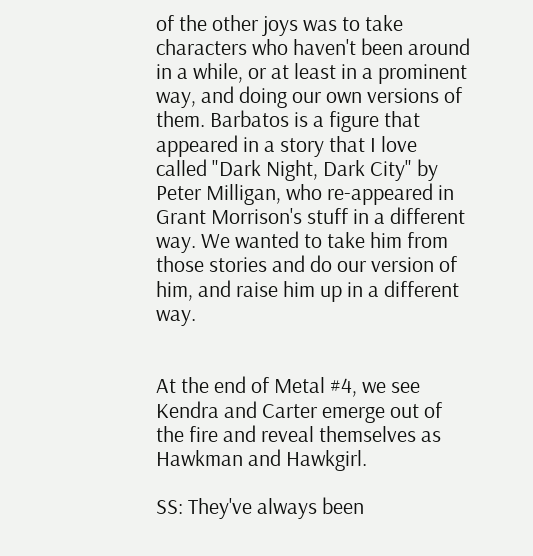of the other joys was to take characters who haven't been around in a while, or at least in a prominent way, and doing our own versions of them. Barbatos is a figure that appeared in a story that I love called "Dark Night, Dark City" by Peter Milligan, who re-appeared in Grant Morrison's stuff in a different way. We wanted to take him from those stories and do our version of him, and raise him up in a different way.


At the end of Metal #4, we see Kendra and Carter emerge out of the fire and reveal themselves as Hawkman and Hawkgirl.

SS: They've always been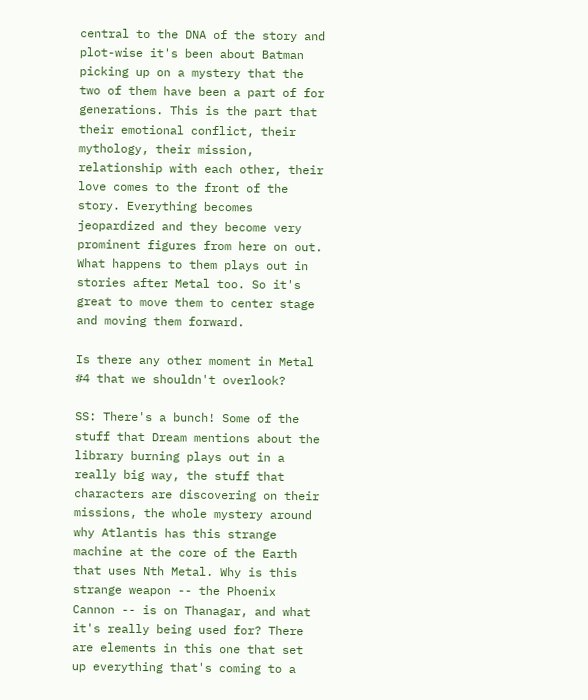central to the DNA of the story and plot-wise it's been about Batman picking up on a mystery that the two of them have been a part of for generations. This is the part that their emotional conflict, their mythology, their mission, relationship with each other, their love comes to the front of the story. Everything becomes jeopardized and they become very prominent figures from here on out. What happens to them plays out in stories after Metal too. So it's great to move them to center stage and moving them forward.

Is there any other moment in Metal #4 that we shouldn't overlook?

SS: There's a bunch! Some of the stuff that Dream mentions about the library burning plays out in a really big way, the stuff that characters are discovering on their missions, the whole mystery around why Atlantis has this strange machine at the core of the Earth that uses Nth Metal. Why is this strange weapon -- the Phoenix Cannon -- is on Thanagar, and what it's really being used for? There are elements in this one that set up everything that's coming to a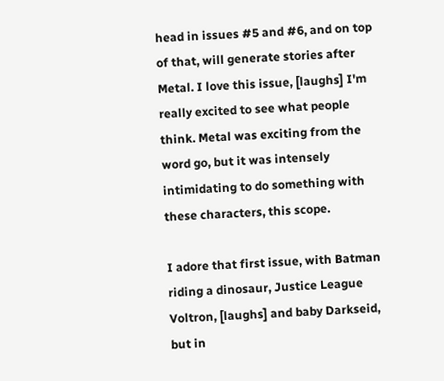head in issues #5 and #6, and on top of that, will generate stories after Metal. I love this issue, [laughs] I'm really excited to see what people think. Metal was exciting from the word go, but it was intensely intimidating to do something with these characters, this scope.

I adore that first issue, with Batman riding a dinosaur, Justice League Voltron, [laughs] and baby Darkseid, but in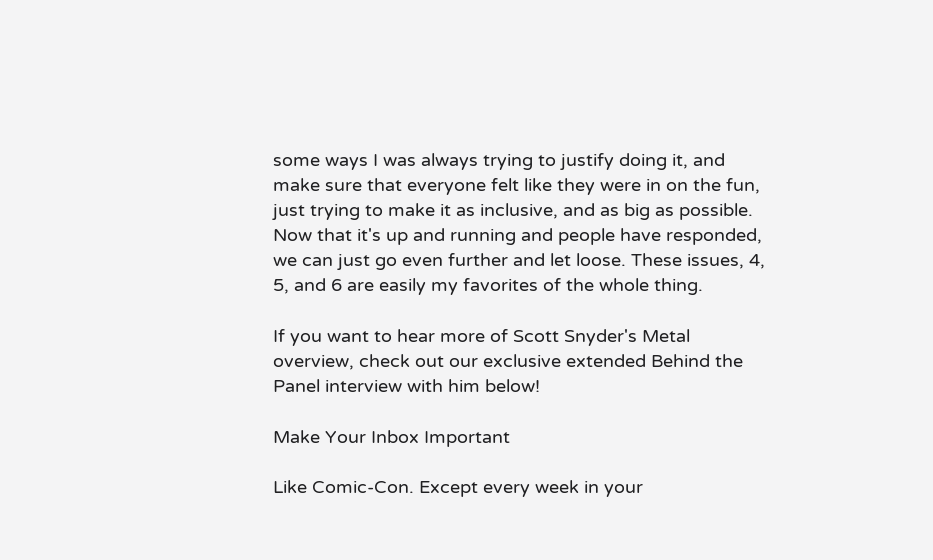some ways I was always trying to justify doing it, and make sure that everyone felt like they were in on the fun, just trying to make it as inclusive, and as big as possible. Now that it's up and running and people have responded, we can just go even further and let loose. These issues, 4, 5, and 6 are easily my favorites of the whole thing.

If you want to hear more of Scott Snyder's Metal overview, check out our exclusive extended Behind the Panel interview with him below!

Make Your Inbox Important

Like Comic-Con. Except every week in your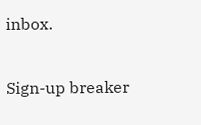inbox.

Sign-up breaker